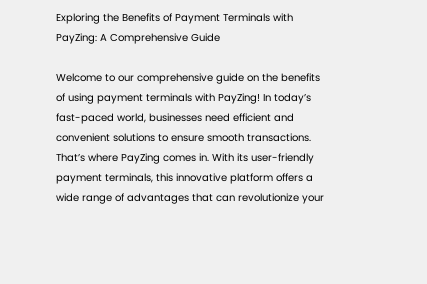Exploring the Benefits of Payment Terminals with PayZing: A Comprehensive Guide

Welcome to our comprehensive guide on the benefits of using payment terminals with PayZing! In today’s fast-paced world, businesses need efficient and convenient solutions to ensure smooth transactions. That’s where PayZing comes in. With its user-friendly payment terminals, this innovative platform offers a wide range of advantages that can revolutionize your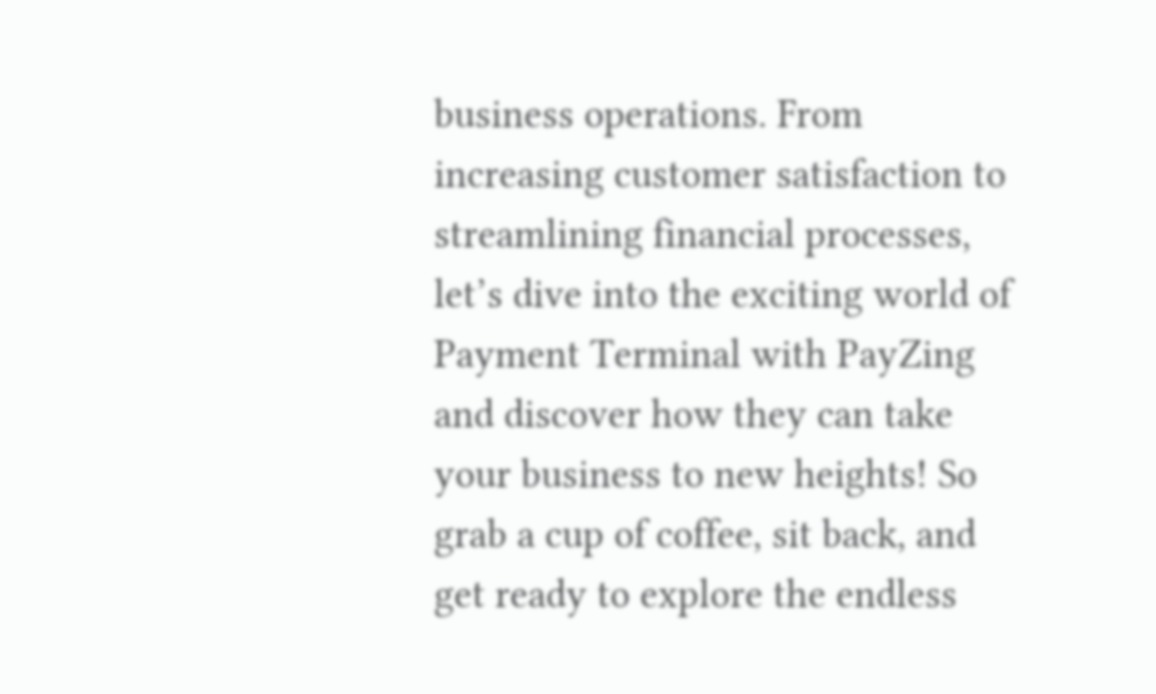business operations. From increasing customer satisfaction to streamlining financial processes, let’s dive into the exciting world of Payment Terminal with PayZing and discover how they can take your business to new heights! So grab a cup of coffee, sit back, and get ready to explore the endless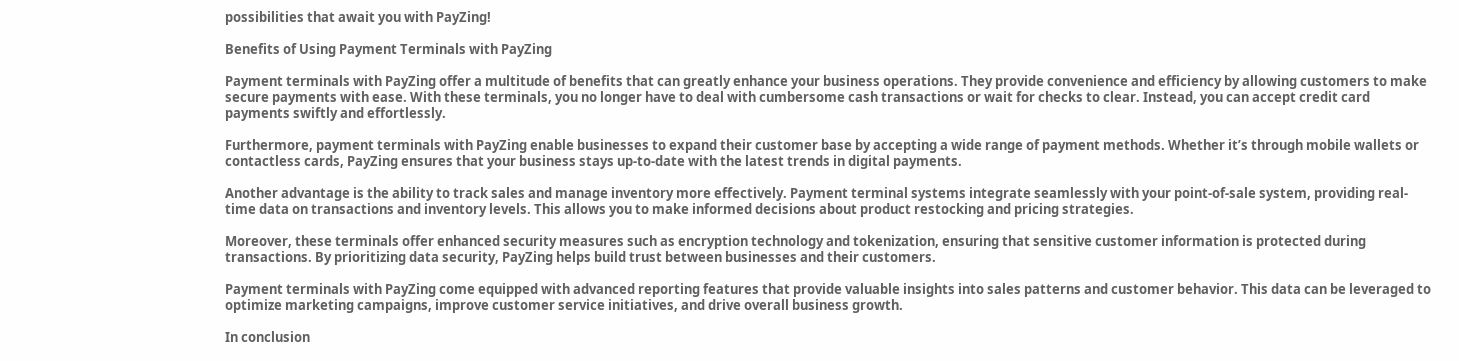possibilities that await you with PayZing!

Benefits of Using Payment Terminals with PayZing

Payment terminals with PayZing offer a multitude of benefits that can greatly enhance your business operations. They provide convenience and efficiency by allowing customers to make secure payments with ease. With these terminals, you no longer have to deal with cumbersome cash transactions or wait for checks to clear. Instead, you can accept credit card payments swiftly and effortlessly.

Furthermore, payment terminals with PayZing enable businesses to expand their customer base by accepting a wide range of payment methods. Whether it’s through mobile wallets or contactless cards, PayZing ensures that your business stays up-to-date with the latest trends in digital payments.

Another advantage is the ability to track sales and manage inventory more effectively. Payment terminal systems integrate seamlessly with your point-of-sale system, providing real-time data on transactions and inventory levels. This allows you to make informed decisions about product restocking and pricing strategies.

Moreover, these terminals offer enhanced security measures such as encryption technology and tokenization, ensuring that sensitive customer information is protected during transactions. By prioritizing data security, PayZing helps build trust between businesses and their customers.

Payment terminals with PayZing come equipped with advanced reporting features that provide valuable insights into sales patterns and customer behavior. This data can be leveraged to optimize marketing campaigns, improve customer service initiatives, and drive overall business growth.

In conclusion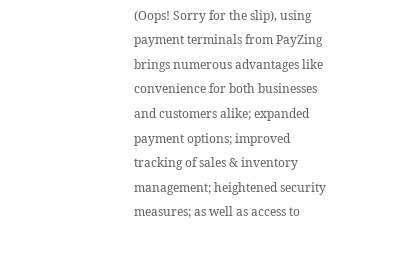(Oops! Sorry for the slip), using payment terminals from PayZing brings numerous advantages like convenience for both businesses and customers alike; expanded payment options; improved tracking of sales & inventory management; heightened security measures; as well as access to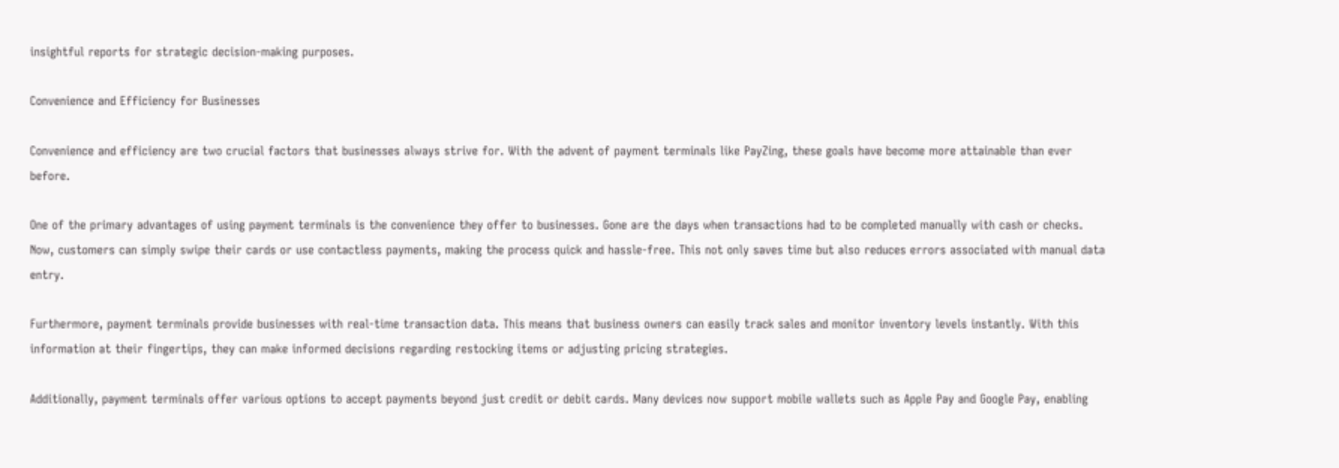insightful reports for strategic decision-making purposes.

Convenience and Efficiency for Businesses

Convenience and efficiency are two crucial factors that businesses always strive for. With the advent of payment terminals like PayZing, these goals have become more attainable than ever before.

One of the primary advantages of using payment terminals is the convenience they offer to businesses. Gone are the days when transactions had to be completed manually with cash or checks. Now, customers can simply swipe their cards or use contactless payments, making the process quick and hassle-free. This not only saves time but also reduces errors associated with manual data entry.

Furthermore, payment terminals provide businesses with real-time transaction data. This means that business owners can easily track sales and monitor inventory levels instantly. With this information at their fingertips, they can make informed decisions regarding restocking items or adjusting pricing strategies.

Additionally, payment terminals offer various options to accept payments beyond just credit or debit cards. Many devices now support mobile wallets such as Apple Pay and Google Pay, enabling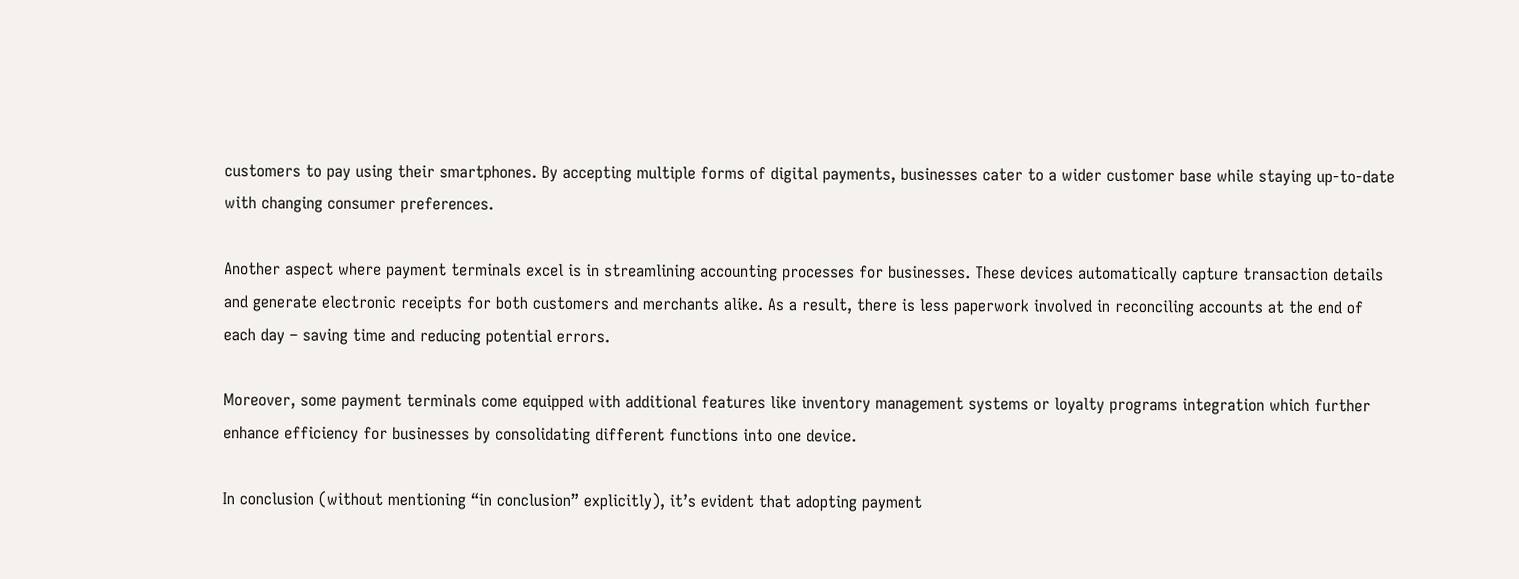customers to pay using their smartphones. By accepting multiple forms of digital payments, businesses cater to a wider customer base while staying up-to-date with changing consumer preferences.

Another aspect where payment terminals excel is in streamlining accounting processes for businesses. These devices automatically capture transaction details and generate electronic receipts for both customers and merchants alike. As a result, there is less paperwork involved in reconciling accounts at the end of each day – saving time and reducing potential errors.

Moreover, some payment terminals come equipped with additional features like inventory management systems or loyalty programs integration which further enhance efficiency for businesses by consolidating different functions into one device.

In conclusion (without mentioning “in conclusion” explicitly), it’s evident that adopting payment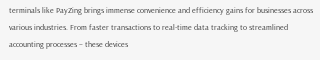terminals like PayZing brings immense convenience and efficiency gains for businesses across various industries. From faster transactions to real-time data tracking to streamlined accounting processes – these devices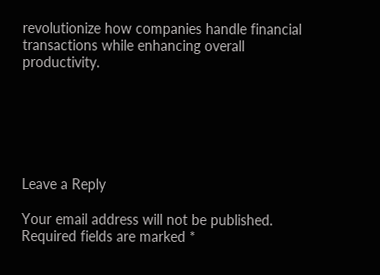revolutionize how companies handle financial transactions while enhancing overall productivity.






Leave a Reply

Your email address will not be published. Required fields are marked *